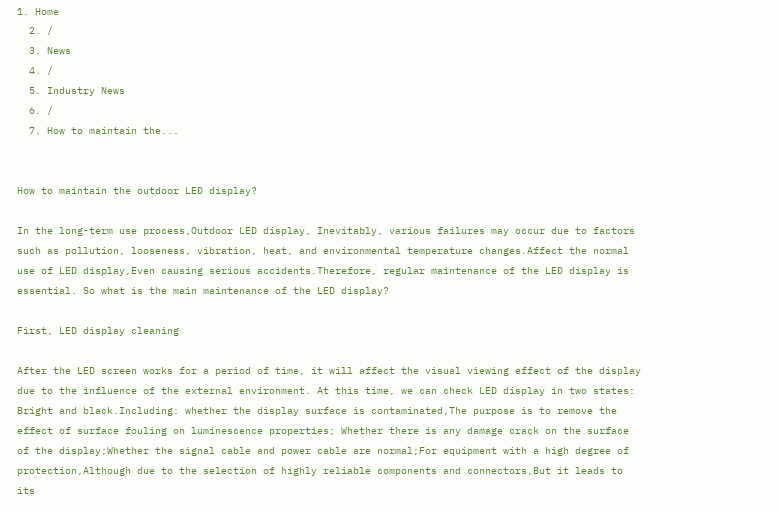1. Home
  2. /
  3. News
  4. /
  5. Industry News
  6. /
  7. How to maintain the...


How to maintain the outdoor LED display?

In the long-term use process,Outdoor LED display, Inevitably, various failures may occur due to factors such as pollution, looseness, vibration, heat, and environmental temperature changes.Affect the normal use of LED display,Even causing serious accidents.Therefore, regular maintenance of the LED display is essential. So what is the main maintenance of the LED display?

First, LED display cleaning

After the LED screen works for a period of time, it will affect the visual viewing effect of the display due to the influence of the external environment. At this time, we can check LED display in two states: Bright and black.Including: whether the display surface is contaminated,The purpose is to remove the effect of surface fouling on luminescence properties; Whether there is any damage crack on the surface of the display;Whether the signal cable and power cable are normal;For equipment with a high degree of protection,Although due to the selection of highly reliable components and connectors,But it leads to its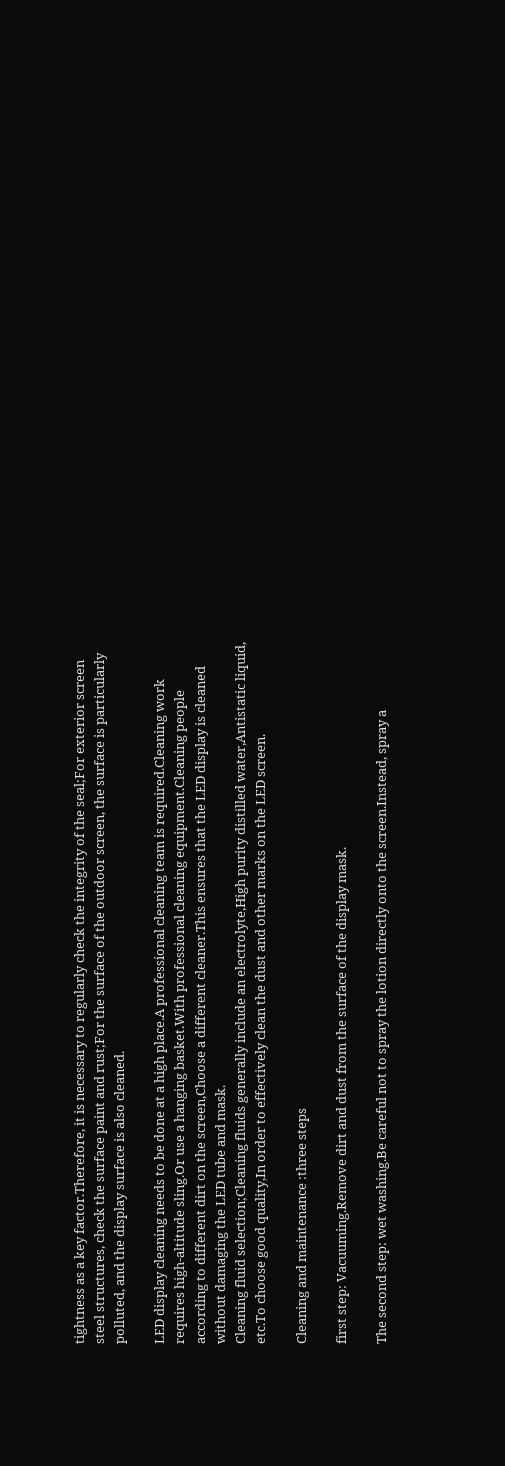tightness as a key factor.Therefore, it is necessary to regularly check the integrity of the seal;For exterior screen steel structures, check the surface paint and rust;For the surface of the outdoor screen, the surface is particularly polluted, and the display surface is also cleaned.

LED display cleaning needs to be done at a high place.A professional cleaning team is required.Cleaning work requires high-altitude sling.Or use a hanging basket.With professional cleaning equipment.Cleaning people according to different dirt on the screen,Choose a different cleaner.This ensures that the LED display is cleaned without damaging the LED tube and mask.
Cleaning fluid selection;Cleaning fluids generally include an electrolyte,High purity distilled water,Antistatic liquid, etc.To choose good quality,In order to effectively clean the dust and other marks on the LED screen.

Cleaning and maintenance :three steps

first step: Vacuuming.Remove dirt and dust from the surface of the display mask.

The second step: wet washing.Be careful not to spray the lotion directly onto the screen.Instead, spray a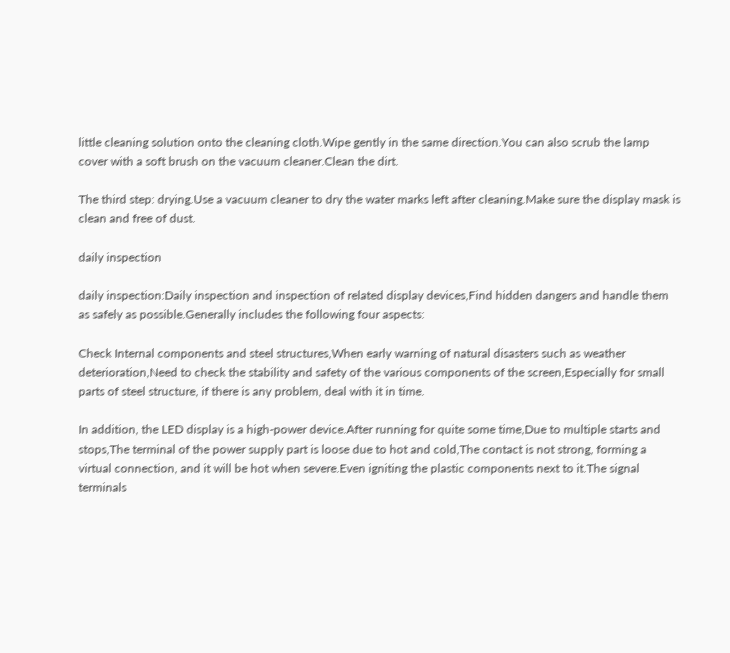little cleaning solution onto the cleaning cloth.Wipe gently in the same direction.You can also scrub the lamp cover with a soft brush on the vacuum cleaner.Clean the dirt.

The third step: drying.Use a vacuum cleaner to dry the water marks left after cleaning.Make sure the display mask is clean and free of dust.

daily inspection

daily inspection:Daily inspection and inspection of related display devices,Find hidden dangers and handle them as safely as possible.Generally includes the following four aspects:

Check Internal components and steel structures,When early warning of natural disasters such as weather deterioration,Need to check the stability and safety of the various components of the screen,Especially for small parts of steel structure, if there is any problem, deal with it in time.

In addition, the LED display is a high-power device.After running for quite some time,Due to multiple starts and stops,The terminal of the power supply part is loose due to hot and cold,The contact is not strong, forming a virtual connection, and it will be hot when severe.Even igniting the plastic components next to it.The signal terminals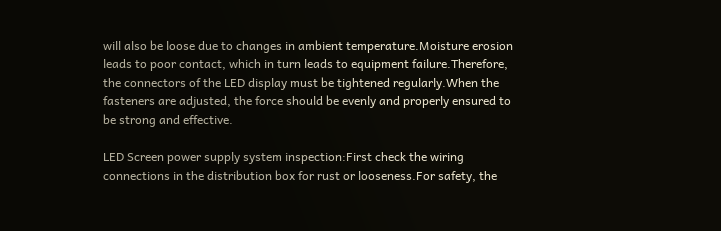will also be loose due to changes in ambient temperature.Moisture erosion leads to poor contact, which in turn leads to equipment failure.Therefore, the connectors of the LED display must be tightened regularly.When the fasteners are adjusted, the force should be evenly and properly ensured to be strong and effective.

LED Screen power supply system inspection:First check the wiring connections in the distribution box for rust or looseness.For safety, the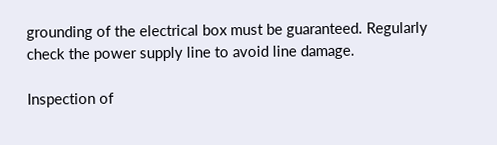grounding of the electrical box must be guaranteed. Regularly check the power supply line to avoid line damage.

Inspection of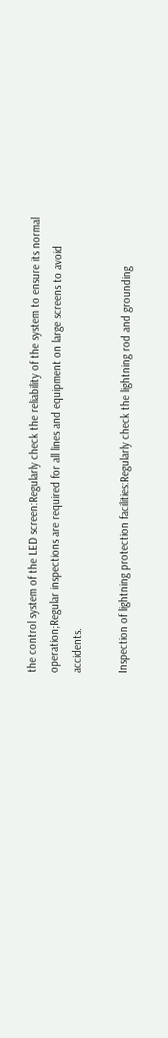the control system of the LED screen:Regularly check the reliability of the system to ensure its normal operation;Regular inspections are required for all lines and equipment on large screens to avoid accidents.

Inspection of lightning protection facilities:Regularly check the lightning rod and grounding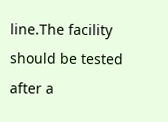line.The facility should be tested after a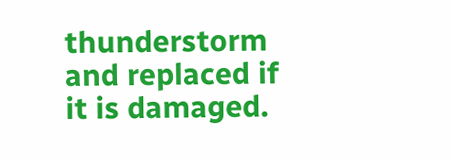thunderstorm and replaced if it is damaged.